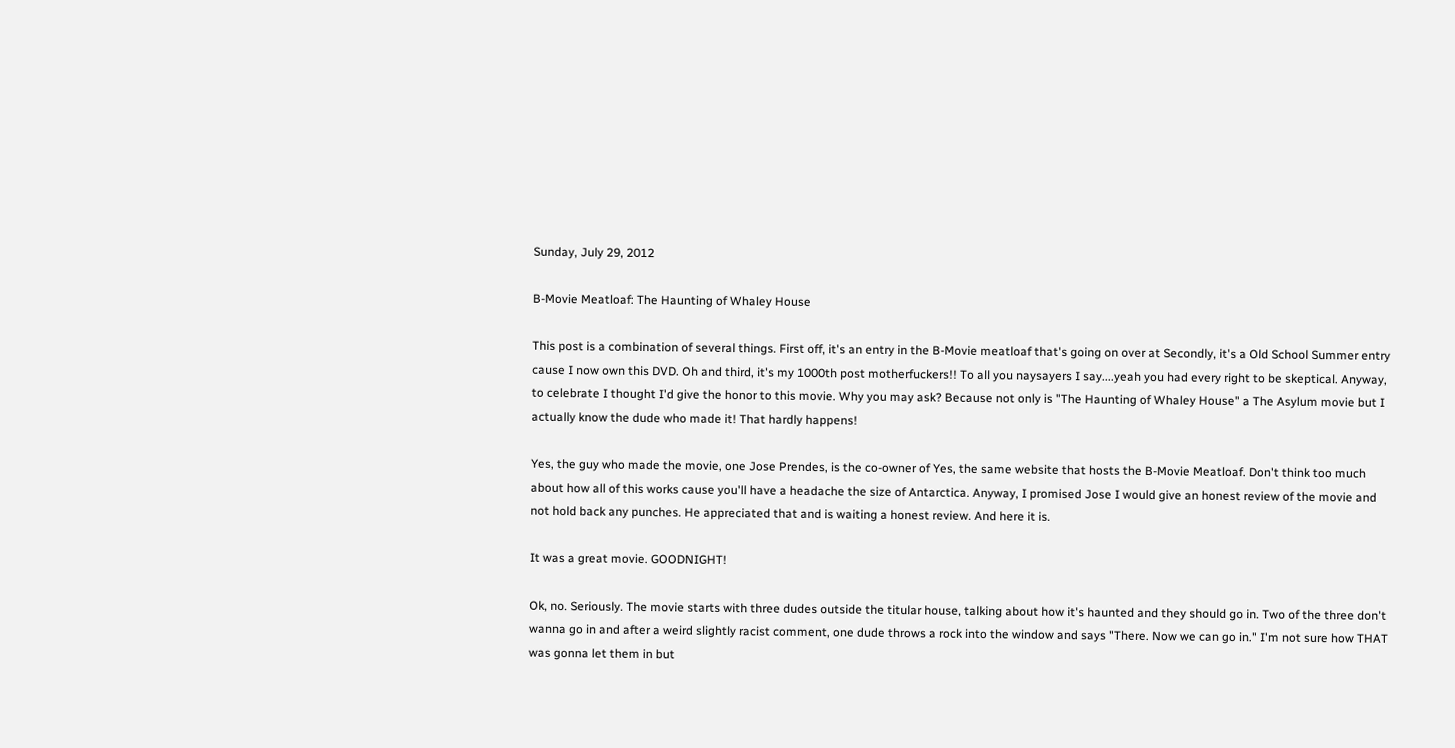Sunday, July 29, 2012

B-Movie Meatloaf: The Haunting of Whaley House

This post is a combination of several things. First off, it's an entry in the B-Movie meatloaf that's going on over at Secondly, it's a Old School Summer entry cause I now own this DVD. Oh and third, it's my 1000th post motherfuckers!! To all you naysayers I say....yeah you had every right to be skeptical. Anyway, to celebrate I thought I'd give the honor to this movie. Why you may ask? Because not only is "The Haunting of Whaley House" a The Asylum movie but I actually know the dude who made it! That hardly happens!

Yes, the guy who made the movie, one Jose Prendes, is the co-owner of Yes, the same website that hosts the B-Movie Meatloaf. Don't think too much about how all of this works cause you'll have a headache the size of Antarctica. Anyway, I promised Jose I would give an honest review of the movie and not hold back any punches. He appreciated that and is waiting a honest review. And here it is.

It was a great movie. GOODNIGHT!

Ok, no. Seriously. The movie starts with three dudes outside the titular house, talking about how it's haunted and they should go in. Two of the three don't wanna go in and after a weird slightly racist comment, one dude throws a rock into the window and says "There. Now we can go in." I'm not sure how THAT was gonna let them in but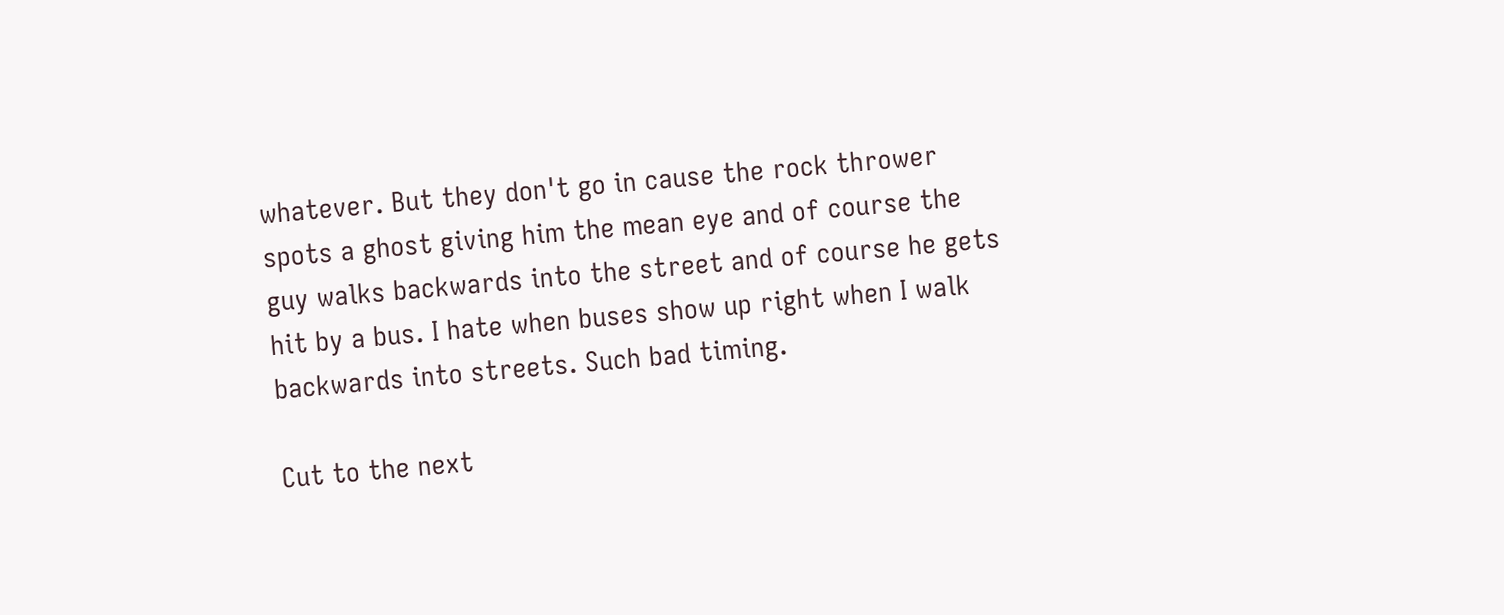whatever. But they don't go in cause the rock thrower spots a ghost giving him the mean eye and of course the guy walks backwards into the street and of course he gets hit by a bus. I hate when buses show up right when I walk backwards into streets. Such bad timing.

Cut to the next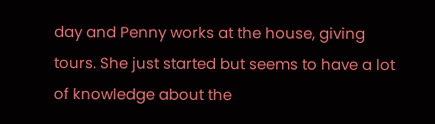day and Penny works at the house, giving tours. She just started but seems to have a lot of knowledge about the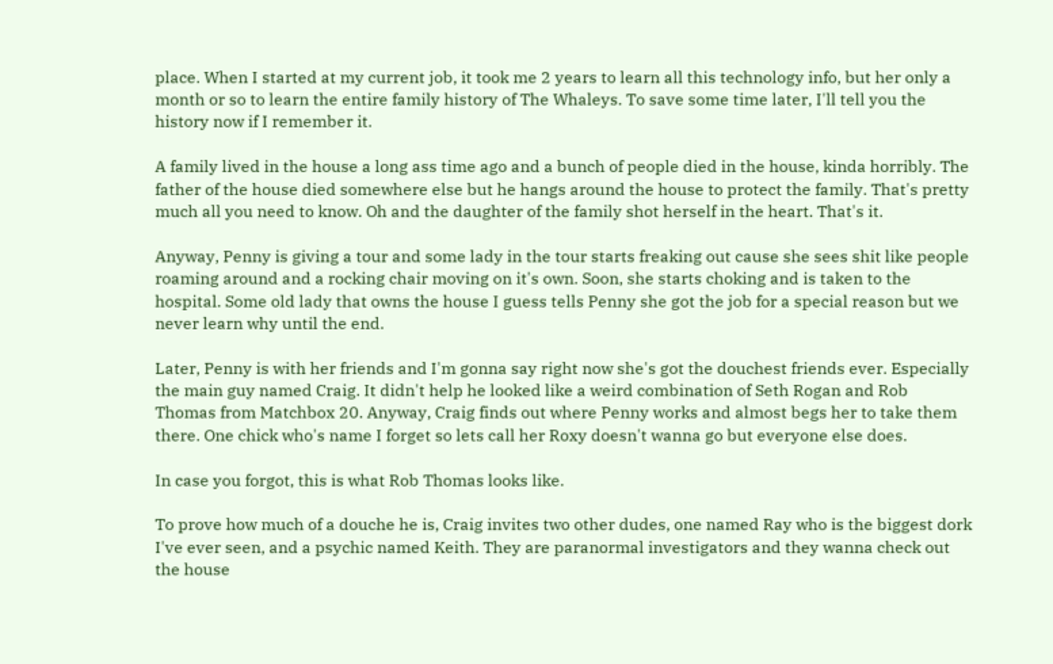place. When I started at my current job, it took me 2 years to learn all this technology info, but her only a month or so to learn the entire family history of The Whaleys. To save some time later, I'll tell you the history now if I remember it.

A family lived in the house a long ass time ago and a bunch of people died in the house, kinda horribly. The father of the house died somewhere else but he hangs around the house to protect the family. That's pretty much all you need to know. Oh and the daughter of the family shot herself in the heart. That's it.

Anyway, Penny is giving a tour and some lady in the tour starts freaking out cause she sees shit like people roaming around and a rocking chair moving on it's own. Soon, she starts choking and is taken to the hospital. Some old lady that owns the house I guess tells Penny she got the job for a special reason but we never learn why until the end.

Later, Penny is with her friends and I'm gonna say right now she's got the douchest friends ever. Especially the main guy named Craig. It didn't help he looked like a weird combination of Seth Rogan and Rob Thomas from Matchbox 20. Anyway, Craig finds out where Penny works and almost begs her to take them there. One chick who's name I forget so lets call her Roxy doesn't wanna go but everyone else does.

In case you forgot, this is what Rob Thomas looks like.

To prove how much of a douche he is, Craig invites two other dudes, one named Ray who is the biggest dork I've ever seen, and a psychic named Keith. They are paranormal investigators and they wanna check out the house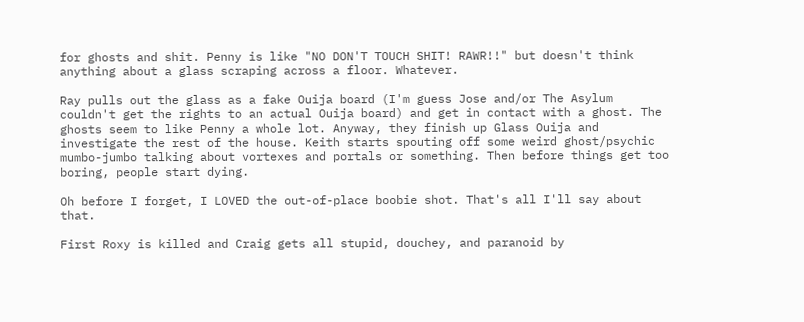for ghosts and shit. Penny is like "NO DON'T TOUCH SHIT! RAWR!!" but doesn't think anything about a glass scraping across a floor. Whatever.

Ray pulls out the glass as a fake Ouija board (I'm guess Jose and/or The Asylum couldn't get the rights to an actual Ouija board) and get in contact with a ghost. The ghosts seem to like Penny a whole lot. Anyway, they finish up Glass Ouija and investigate the rest of the house. Keith starts spouting off some weird ghost/psychic mumbo-jumbo talking about vortexes and portals or something. Then before things get too boring, people start dying.

Oh before I forget, I LOVED the out-of-place boobie shot. That's all I'll say about that.

First Roxy is killed and Craig gets all stupid, douchey, and paranoid by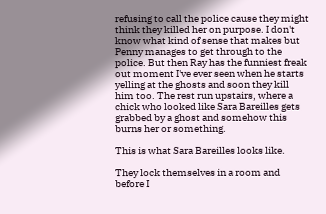refusing to call the police cause they might think they killed her on purpose. I don't know what kind of sense that makes but Penny manages to get through to the police. But then Ray has the funniest freak out moment I've ever seen when he starts yelling at the ghosts and soon they kill him too. The rest run upstairs, where a chick who looked like Sara Bareilles gets grabbed by a ghost and somehow this burns her or something.

This is what Sara Bareilles looks like.

They lock themselves in a room and before I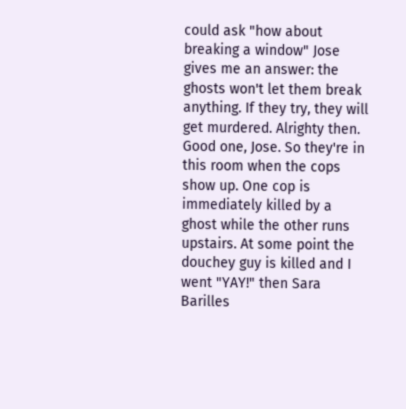could ask "how about breaking a window" Jose gives me an answer: the ghosts won't let them break anything. If they try, they will get murdered. Alrighty then. Good one, Jose. So they're in this room when the cops show up. One cop is immediately killed by a ghost while the other runs upstairs. At some point the douchey guy is killed and I went "YAY!" then Sara Barilles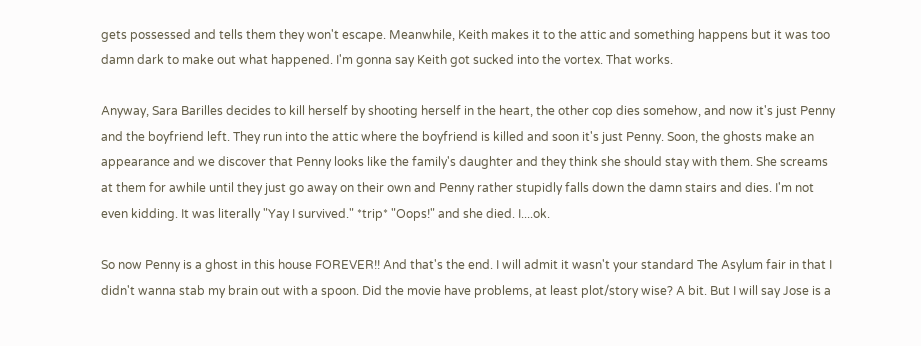gets possessed and tells them they won't escape. Meanwhile, Keith makes it to the attic and something happens but it was too damn dark to make out what happened. I'm gonna say Keith got sucked into the vortex. That works.

Anyway, Sara Barilles decides to kill herself by shooting herself in the heart, the other cop dies somehow, and now it's just Penny and the boyfriend left. They run into the attic where the boyfriend is killed and soon it's just Penny. Soon, the ghosts make an appearance and we discover that Penny looks like the family's daughter and they think she should stay with them. She screams at them for awhile until they just go away on their own and Penny rather stupidly falls down the damn stairs and dies. I'm not even kidding. It was literally "Yay I survived." *trip* "Oops!" and she died. I....ok.

So now Penny is a ghost in this house FOREVER!! And that's the end. I will admit it wasn't your standard The Asylum fair in that I didn't wanna stab my brain out with a spoon. Did the movie have problems, at least plot/story wise? A bit. But I will say Jose is a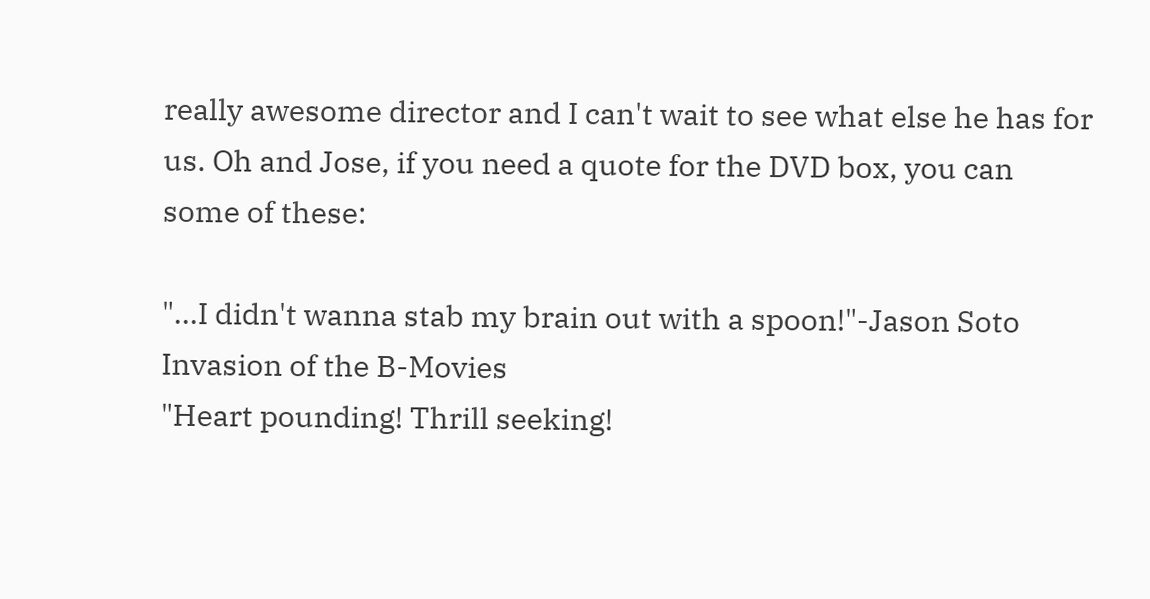really awesome director and I can't wait to see what else he has for us. Oh and Jose, if you need a quote for the DVD box, you can some of these:

"...I didn't wanna stab my brain out with a spoon!"-Jason Soto Invasion of the B-Movies
"Heart pounding! Thrill seeking!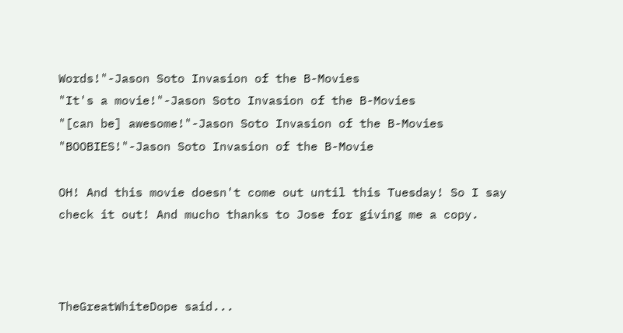Words!"-Jason Soto Invasion of the B-Movies
"It's a movie!"-Jason Soto Invasion of the B-Movies
"[can be] awesome!"-Jason Soto Invasion of the B-Movies
"BOOBIES!"-Jason Soto Invasion of the B-Movie

OH! And this movie doesn't come out until this Tuesday! So I say check it out! And mucho thanks to Jose for giving me a copy.



TheGreatWhiteDope said...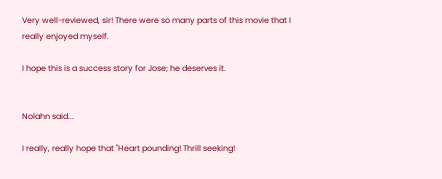Very well-reviewed, sir! There were so many parts of this movie that I really enjoyed myself.

I hope this is a success story for Jose; he deserves it.


Nolahn said...

I really, really hope that "Heart pounding! Thrill seeking!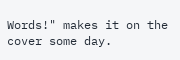Words!" makes it on the cover some day.